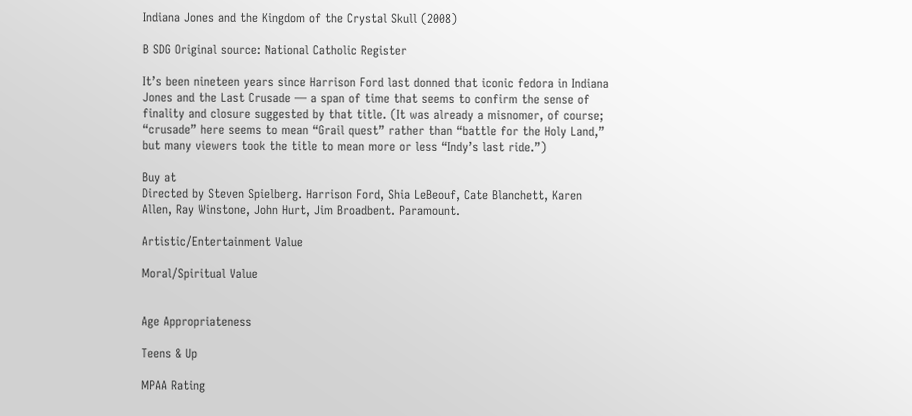Indiana Jones and the Kingdom of the Crystal Skull (2008)

B SDG Original source: National Catholic Register

It’s been nineteen years since Harrison Ford last donned that iconic fedora in Indiana Jones and the Last Crusade — a span of time that seems to confirm the sense of finality and closure suggested by that title. (It was already a misnomer, of course; “crusade” here seems to mean “Grail quest” rather than “battle for the Holy Land,” but many viewers took the title to mean more or less “Indy’s last ride.”)

Buy at
Directed by Steven Spielberg. Harrison Ford, Shia LeBeouf, Cate Blanchett, Karen Allen, Ray Winstone, John Hurt, Jim Broadbent. Paramount.

Artistic/Entertainment Value

Moral/Spiritual Value


Age Appropriateness

Teens & Up

MPAA Rating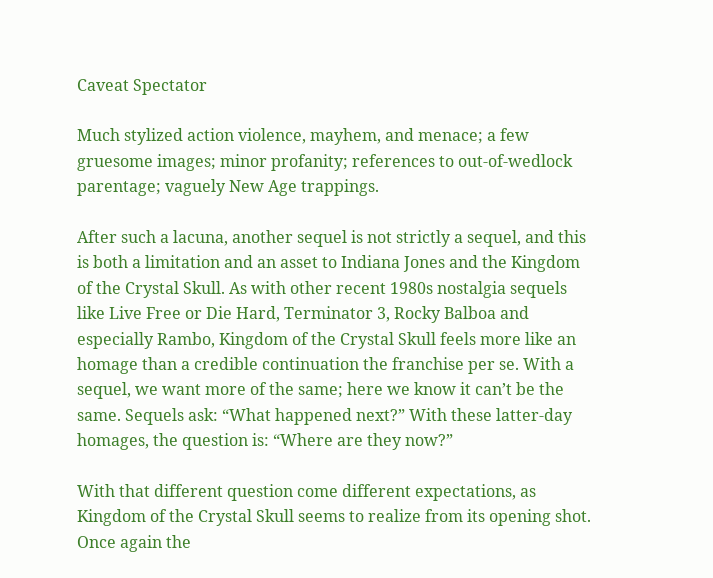Caveat Spectator

Much stylized action violence, mayhem, and menace; a few gruesome images; minor profanity; references to out-of-wedlock parentage; vaguely New Age trappings.

After such a lacuna, another sequel is not strictly a sequel, and this is both a limitation and an asset to Indiana Jones and the Kingdom of the Crystal Skull. As with other recent 1980s nostalgia sequels like Live Free or Die Hard, Terminator 3, Rocky Balboa and especially Rambo, Kingdom of the Crystal Skull feels more like an homage than a credible continuation the franchise per se. With a sequel, we want more of the same; here we know it can’t be the same. Sequels ask: “What happened next?” With these latter-day homages, the question is: “Where are they now?”

With that different question come different expectations, as Kingdom of the Crystal Skull seems to realize from its opening shot. Once again the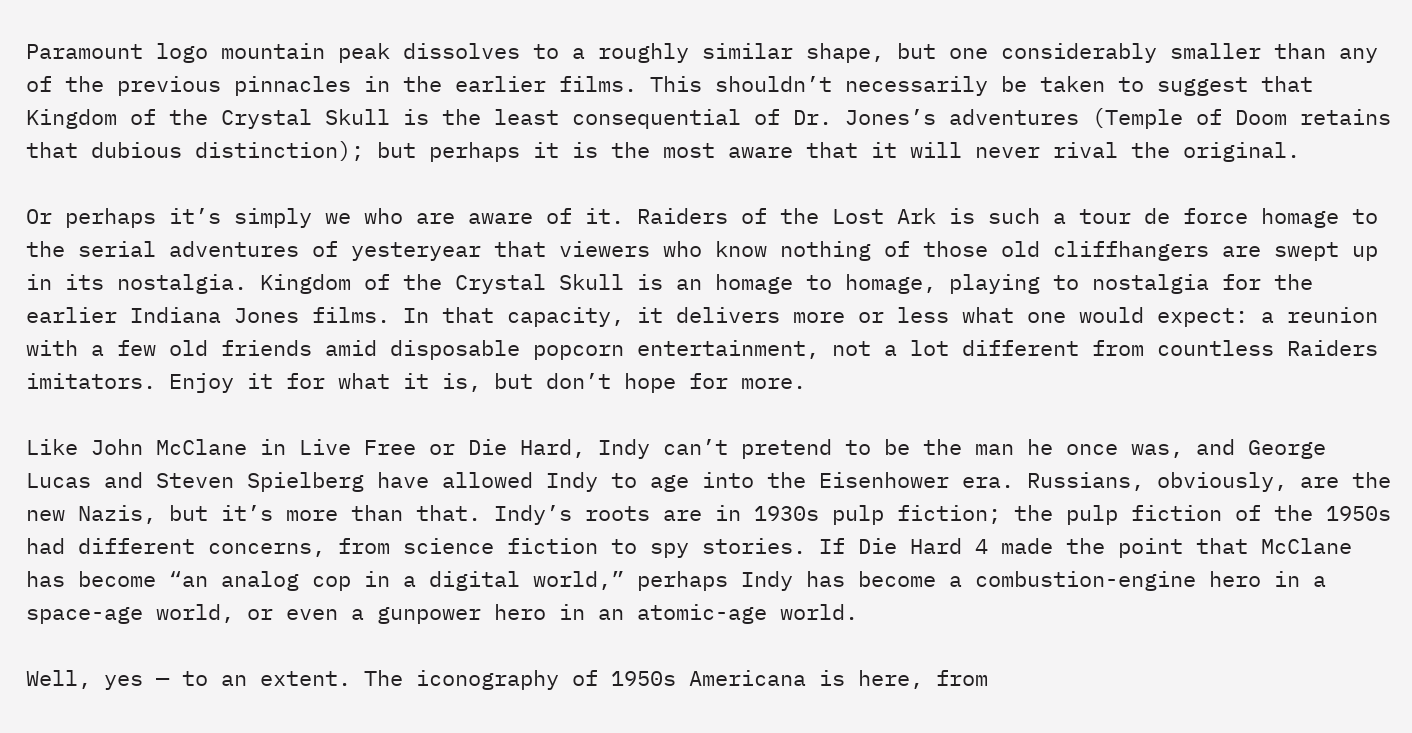Paramount logo mountain peak dissolves to a roughly similar shape, but one considerably smaller than any of the previous pinnacles in the earlier films. This shouldn’t necessarily be taken to suggest that Kingdom of the Crystal Skull is the least consequential of Dr. Jones’s adventures (Temple of Doom retains that dubious distinction); but perhaps it is the most aware that it will never rival the original.

Or perhaps it’s simply we who are aware of it. Raiders of the Lost Ark is such a tour de force homage to the serial adventures of yesteryear that viewers who know nothing of those old cliffhangers are swept up in its nostalgia. Kingdom of the Crystal Skull is an homage to homage, playing to nostalgia for the earlier Indiana Jones films. In that capacity, it delivers more or less what one would expect: a reunion with a few old friends amid disposable popcorn entertainment, not a lot different from countless Raiders imitators. Enjoy it for what it is, but don’t hope for more.

Like John McClane in Live Free or Die Hard, Indy can’t pretend to be the man he once was, and George Lucas and Steven Spielberg have allowed Indy to age into the Eisenhower era. Russians, obviously, are the new Nazis, but it’s more than that. Indy’s roots are in 1930s pulp fiction; the pulp fiction of the 1950s had different concerns, from science fiction to spy stories. If Die Hard 4 made the point that McClane has become “an analog cop in a digital world,” perhaps Indy has become a combustion-engine hero in a space-age world, or even a gunpower hero in an atomic-age world.

Well, yes — to an extent. The iconography of 1950s Americana is here, from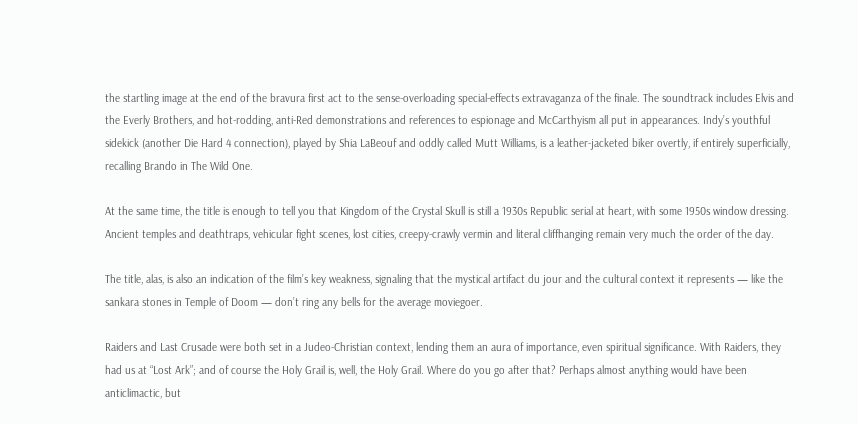the startling image at the end of the bravura first act to the sense-overloading special-effects extravaganza of the finale. The soundtrack includes Elvis and the Everly Brothers, and hot-rodding, anti-Red demonstrations and references to espionage and McCarthyism all put in appearances. Indy’s youthful sidekick (another Die Hard 4 connection), played by Shia LaBeouf and oddly called Mutt Williams, is a leather-jacketed biker overtly, if entirely superficially, recalling Brando in The Wild One.

At the same time, the title is enough to tell you that Kingdom of the Crystal Skull is still a 1930s Republic serial at heart, with some 1950s window dressing. Ancient temples and deathtraps, vehicular fight scenes, lost cities, creepy-crawly vermin and literal cliffhanging remain very much the order of the day.

The title, alas, is also an indication of the film’s key weakness, signaling that the mystical artifact du jour and the cultural context it represents — like the sankara stones in Temple of Doom — don’t ring any bells for the average moviegoer.

Raiders and Last Crusade were both set in a Judeo-Christian context, lending them an aura of importance, even spiritual significance. With Raiders, they had us at “Lost Ark”; and of course the Holy Grail is, well, the Holy Grail. Where do you go after that? Perhaps almost anything would have been anticlimactic, but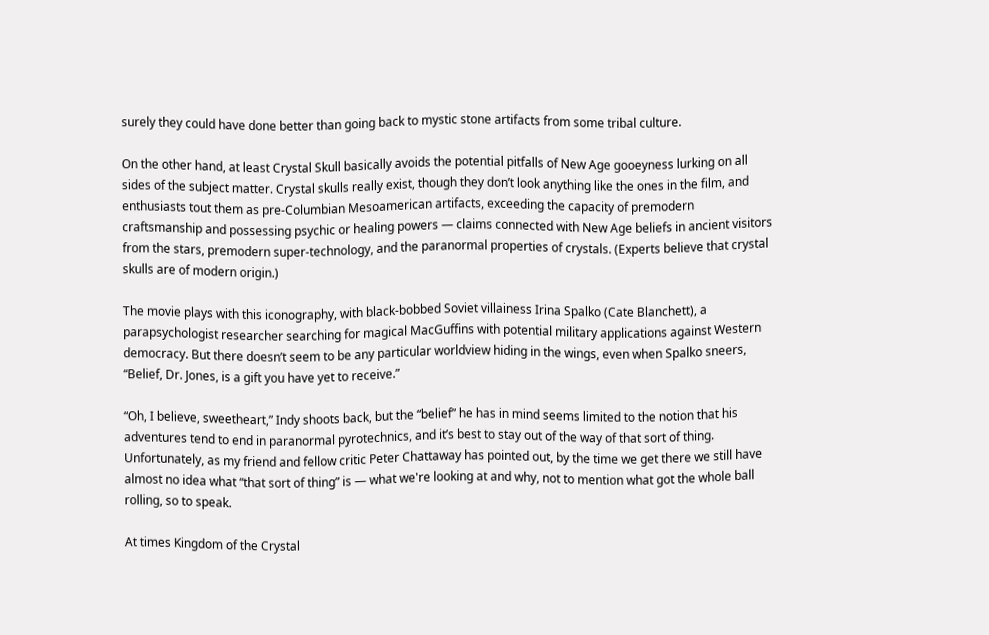surely they could have done better than going back to mystic stone artifacts from some tribal culture.

On the other hand, at least Crystal Skull basically avoids the potential pitfalls of New Age gooeyness lurking on all sides of the subject matter. Crystal skulls really exist, though they don’t look anything like the ones in the film, and enthusiasts tout them as pre-Columbian Mesoamerican artifacts, exceeding the capacity of premodern craftsmanship and possessing psychic or healing powers — claims connected with New Age beliefs in ancient visitors from the stars, premodern super-technology, and the paranormal properties of crystals. (Experts believe that crystal skulls are of modern origin.)

The movie plays with this iconography, with black-bobbed Soviet villainess Irina Spalko (Cate Blanchett), a parapsychologist researcher searching for magical MacGuffins with potential military applications against Western democracy. But there doesn’t seem to be any particular worldview hiding in the wings, even when Spalko sneers, “Belief, Dr. Jones, is a gift you have yet to receive.”

“Oh, I believe, sweetheart,” Indy shoots back, but the “belief” he has in mind seems limited to the notion that his adventures tend to end in paranormal pyrotechnics, and it’s best to stay out of the way of that sort of thing. Unfortunately, as my friend and fellow critic Peter Chattaway has pointed out, by the time we get there we still have almost no idea what “that sort of thing” is — what we're looking at and why, not to mention what got the whole ball rolling, so to speak.

At times Kingdom of the Crystal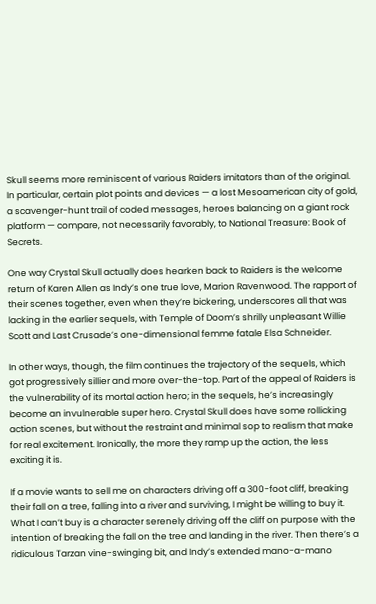Skull seems more reminiscent of various Raiders imitators than of the original. In particular, certain plot points and devices — a lost Mesoamerican city of gold, a scavenger-hunt trail of coded messages, heroes balancing on a giant rock platform — compare, not necessarily favorably, to National Treasure: Book of Secrets.

One way Crystal Skull actually does hearken back to Raiders is the welcome return of Karen Allen as Indy’s one true love, Marion Ravenwood. The rapport of their scenes together, even when they’re bickering, underscores all that was lacking in the earlier sequels, with Temple of Doom’s shrilly unpleasant Willie Scott and Last Crusade’s one-dimensional femme fatale Elsa Schneider.

In other ways, though, the film continues the trajectory of the sequels, which got progressively sillier and more over-the-top. Part of the appeal of Raiders is the vulnerability of its mortal action hero; in the sequels, he’s increasingly become an invulnerable super hero. Crystal Skull does have some rollicking action scenes, but without the restraint and minimal sop to realism that make for real excitement. Ironically, the more they ramp up the action, the less exciting it is.

If a movie wants to sell me on characters driving off a 300-foot cliff, breaking their fall on a tree, falling into a river and surviving, I might be willing to buy it. What I can’t buy is a character serenely driving off the cliff on purpose with the intention of breaking the fall on the tree and landing in the river. Then there’s a ridiculous Tarzan vine-swinging bit, and Indy’s extended mano-a-mano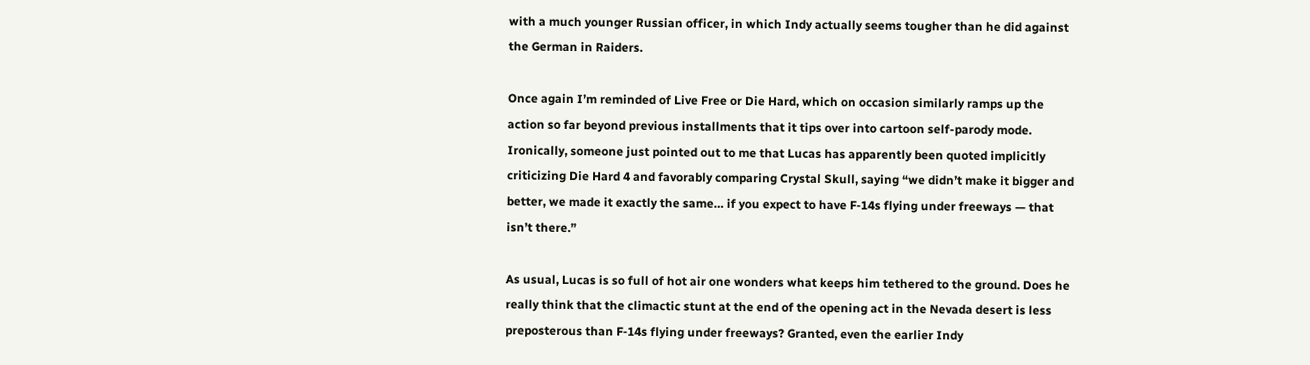with a much younger Russian officer, in which Indy actually seems tougher than he did against the German in Raiders.

Once again I’m reminded of Live Free or Die Hard, which on occasion similarly ramps up the action so far beyond previous installments that it tips over into cartoon self-parody mode. Ironically, someone just pointed out to me that Lucas has apparently been quoted implicitly criticizing Die Hard 4 and favorably comparing Crystal Skull, saying “we didn’t make it bigger and better, we made it exactly the same… if you expect to have F‑14s flying under freeways — that isn’t there.”

As usual, Lucas is so full of hot air one wonders what keeps him tethered to the ground. Does he really think that the climactic stunt at the end of the opening act in the Nevada desert is less preposterous than F‑14s flying under freeways? Granted, even the earlier Indy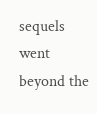sequels went beyond the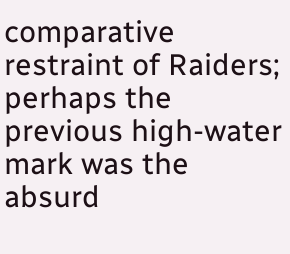comparative restraint of Raiders; perhaps the previous high-water mark was the absurd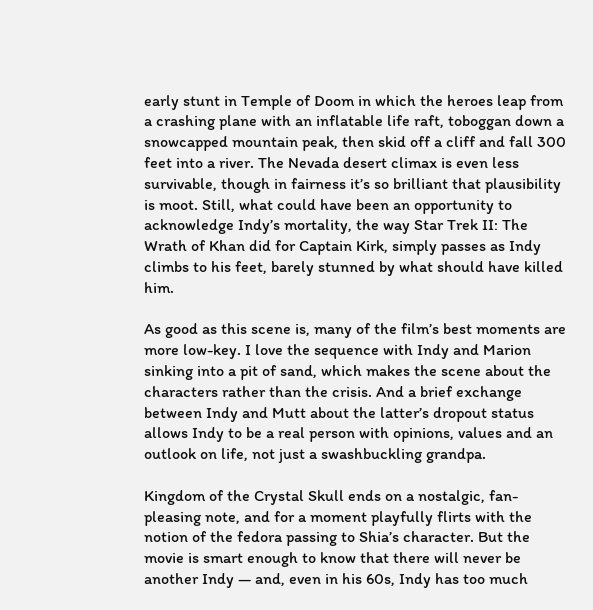early stunt in Temple of Doom in which the heroes leap from a crashing plane with an inflatable life raft, toboggan down a snowcapped mountain peak, then skid off a cliff and fall 300 feet into a river. The Nevada desert climax is even less survivable, though in fairness it’s so brilliant that plausibility is moot. Still, what could have been an opportunity to acknowledge Indy’s mortality, the way Star Trek II: The Wrath of Khan did for Captain Kirk, simply passes as Indy climbs to his feet, barely stunned by what should have killed him.

As good as this scene is, many of the film’s best moments are more low-key. I love the sequence with Indy and Marion sinking into a pit of sand, which makes the scene about the characters rather than the crisis. And a brief exchange between Indy and Mutt about the latter’s dropout status allows Indy to be a real person with opinions, values and an outlook on life, not just a swashbuckling grandpa.

Kingdom of the Crystal Skull ends on a nostalgic, fan-pleasing note, and for a moment playfully flirts with the notion of the fedora passing to Shia’s character. But the movie is smart enough to know that there will never be another Indy — and, even in his 60s, Indy has too much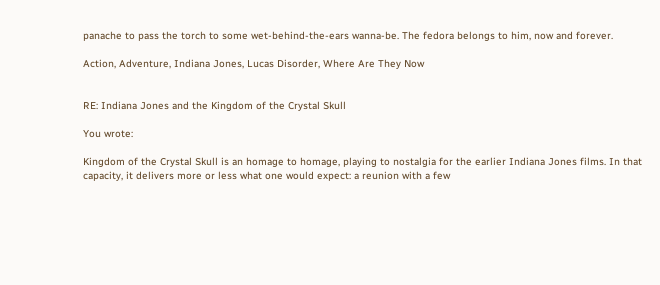panache to pass the torch to some wet-behind-the-ears wanna-be. The fedora belongs to him, now and forever.

Action, Adventure, Indiana Jones, Lucas Disorder, Where Are They Now


RE: Indiana Jones and the Kingdom of the Crystal Skull

You wrote:

Kingdom of the Crystal Skull is an homage to homage, playing to nostalgia for the earlier Indiana Jones films. In that capacity, it delivers more or less what one would expect: a reunion with a few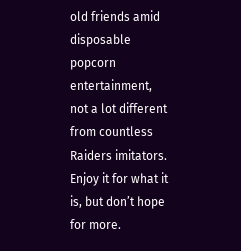old friends amid disposable popcorn entertainment, not a lot different from countless Raiders imitators. Enjoy it for what it is, but don’t hope for more.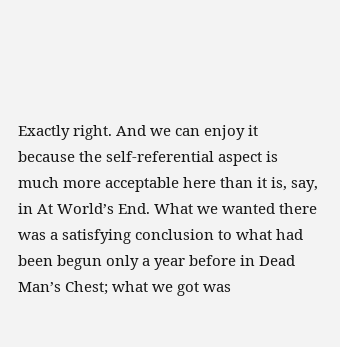Exactly right. And we can enjoy it because the self-referential aspect is much more acceptable here than it is, say, in At World’s End. What we wanted there was a satisfying conclusion to what had been begun only a year before in Dead Man’s Chest; what we got was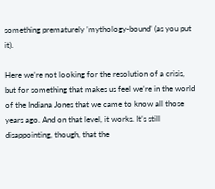something prematurely ’mythology-bound’ (as you put it).

Here we’re not looking for the resolution of a crisis, but for something that makes us feel we’re in the world of the Indiana Jones that we came to know all those years ago. And on that level, it works. It’s still disappointing, though, that the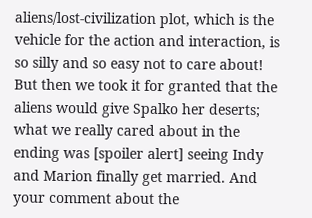aliens/lost-civilization plot, which is the vehicle for the action and interaction, is so silly and so easy not to care about! But then we took it for granted that the aliens would give Spalko her deserts; what we really cared about in the ending was [spoiler alert] seeing Indy and Marion finally get married. And your comment about the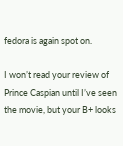fedora is again spot on.

I won’t read your review of Prince Caspian until I’ve seen the movie, but your B+ looks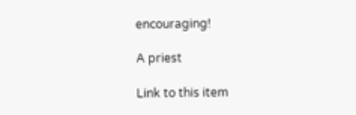encouraging!

A priest

Link to this item